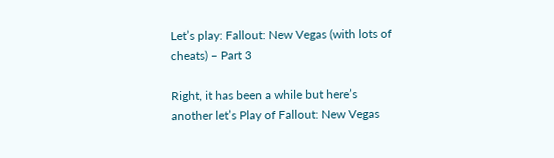Let’s play: Fallout: New Vegas (with lots of cheats) – Part 3

Right, it has been a while but here’s another let’s Play of Fallout: New Vegas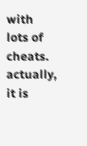with lots of cheats. actually, it is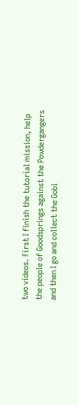two videos. First I finish the tutorial mission, help the people of Goodsprings against the Powdergangers and then I go and collect the Gobi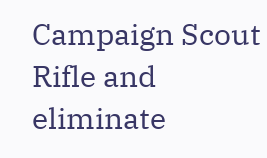Campaign Scout Rifle and eliminate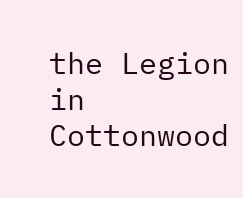the Legion in Cottonwood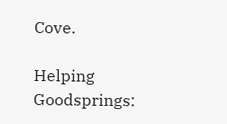Cove.

Helping Goodsprings: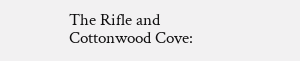The Rifle and Cottonwood Cove: